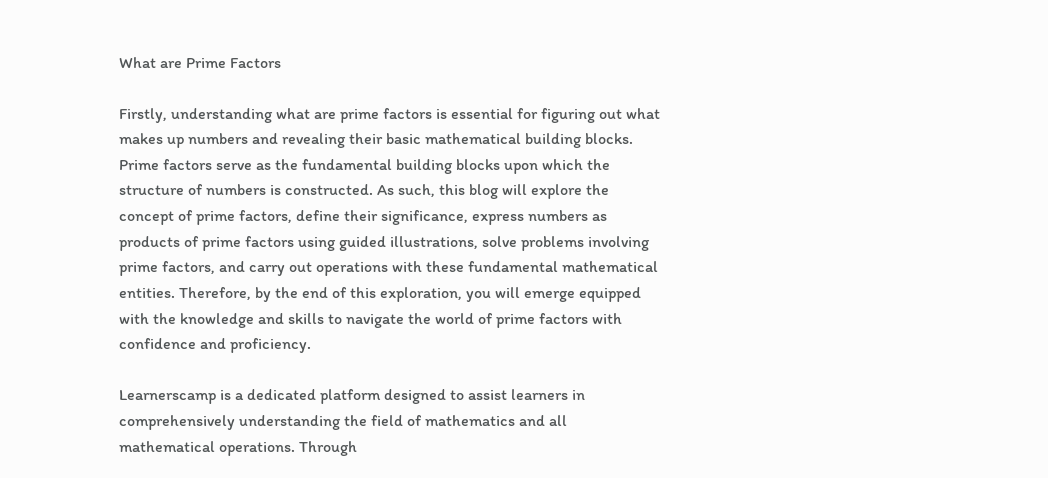What are Prime Factors

Firstly, understanding what are prime factors is essential for figuring out what makes up numbers and revealing their basic mathematical building blocks. Prime factors serve as the fundamental building blocks upon which the structure of numbers is constructed. As such, this blog will explore the concept of prime factors, define their significance, express numbers as products of prime factors using guided illustrations, solve problems involving prime factors, and carry out operations with these fundamental mathematical entities. Therefore, by the end of this exploration, you will emerge equipped with the knowledge and skills to navigate the world of prime factors with confidence and proficiency.

Learnerscamp is a dedicated platform designed to assist learners in comprehensively understanding the field of mathematics and all mathematical operations. Through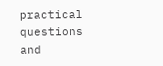practical questions and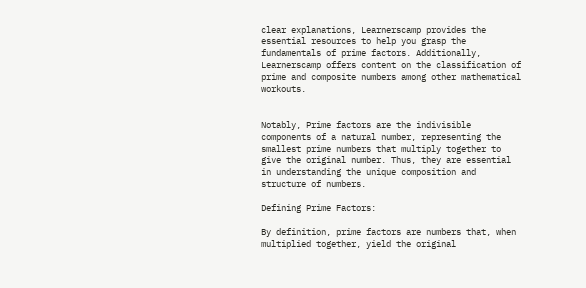clear explanations, Learnerscamp provides the essential resources to help you grasp the fundamentals of prime factors. Additionally, Learnerscamp offers content on the classification of prime and composite numbers among other mathematical workouts.


Notably, Prime factors are the indivisible components of a natural number, representing the smallest prime numbers that multiply together to give the original number. Thus, they are essential in understanding the unique composition and structure of numbers.

Defining Prime Factors:

By definition, prime factors are numbers that, when multiplied together, yield the original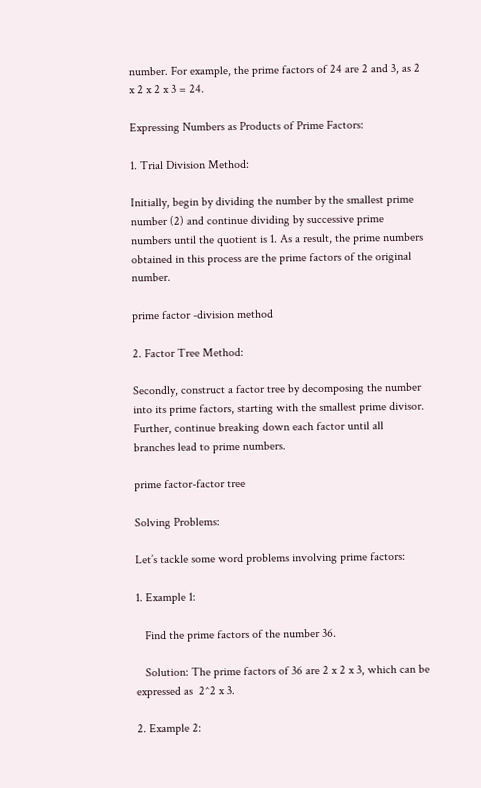number. For example, the prime factors of 24 are 2 and 3, as 2 x 2 x 2 x 3 = 24.

Expressing Numbers as Products of Prime Factors:

1. Trial Division Method:

Initially, begin by dividing the number by the smallest prime number (2) and continue dividing by successive prime numbers until the quotient is 1. As a result, the prime numbers obtained in this process are the prime factors of the original number.

prime factor -division method

2. Factor Tree Method:

Secondly, construct a factor tree by decomposing the number into its prime factors, starting with the smallest prime divisor. Further, continue breaking down each factor until all branches lead to prime numbers.

prime factor-factor tree

Solving Problems:

Let’s tackle some word problems involving prime factors:

1. Example 1:

   Find the prime factors of the number 36.

   Solution: The prime factors of 36 are 2 x 2 x 3, which can be expressed as  2^2 x 3.

2. Example 2: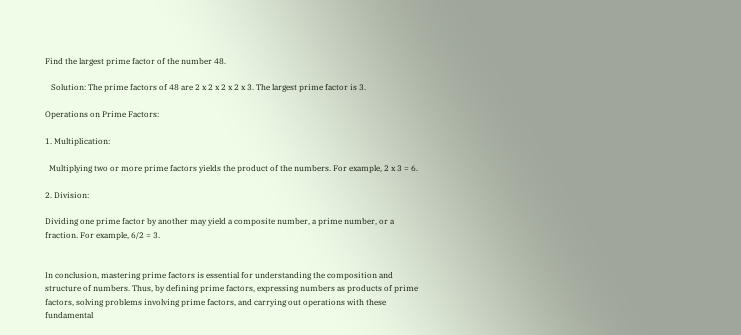Find the largest prime factor of the number 48.

   Solution: The prime factors of 48 are 2 x 2 x 2 x 2 x 3. The largest prime factor is 3.

Operations on Prime Factors:

1. Multiplication:

  Multiplying two or more prime factors yields the product of the numbers. For example, 2 x 3 = 6.

2. Division:

Dividing one prime factor by another may yield a composite number, a prime number, or a fraction. For example, 6/2 = 3.


In conclusion, mastering prime factors is essential for understanding the composition and structure of numbers. Thus, by defining prime factors, expressing numbers as products of prime factors, solving problems involving prime factors, and carrying out operations with these fundamental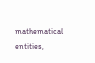mathematical entities,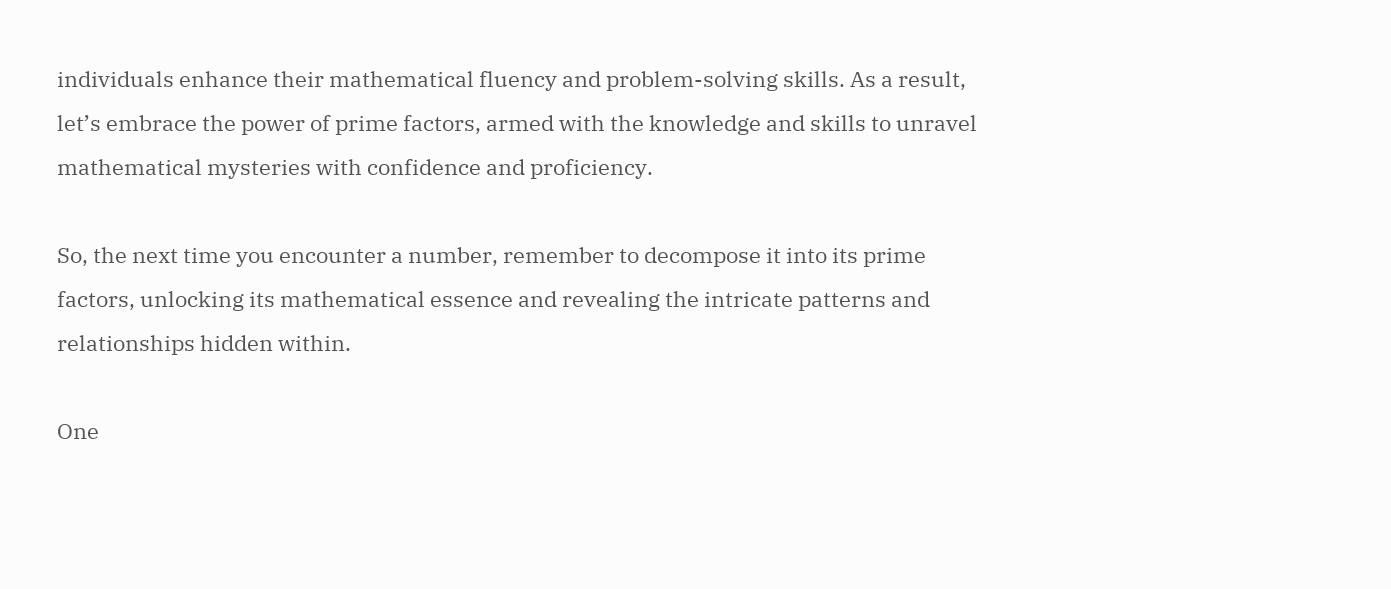individuals enhance their mathematical fluency and problem-solving skills. As a result, let’s embrace the power of prime factors, armed with the knowledge and skills to unravel mathematical mysteries with confidence and proficiency.

So, the next time you encounter a number, remember to decompose it into its prime factors, unlocking its mathematical essence and revealing the intricate patterns and relationships hidden within.

One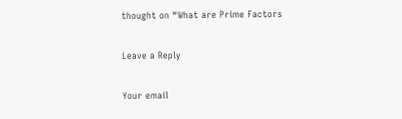thought on “What are Prime Factors

Leave a Reply

Your email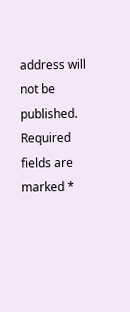address will not be published. Required fields are marked *